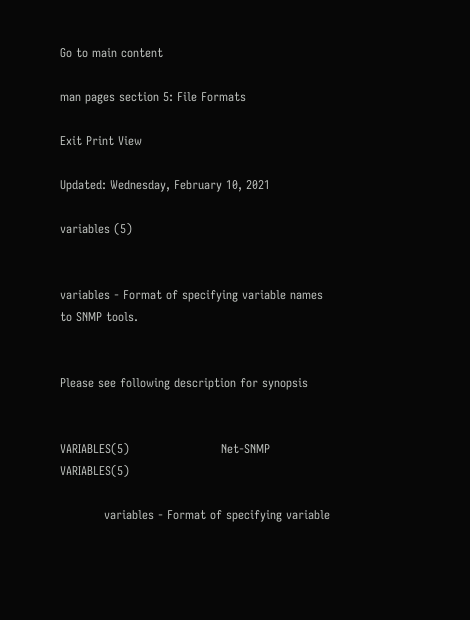Go to main content

man pages section 5: File Formats

Exit Print View

Updated: Wednesday, February 10, 2021

variables (5)


variables - Format of specifying variable names to SNMP tools.


Please see following description for synopsis


VARIABLES(5)                       Net-SNMP                       VARIABLES(5)

           variables - Format of specifying variable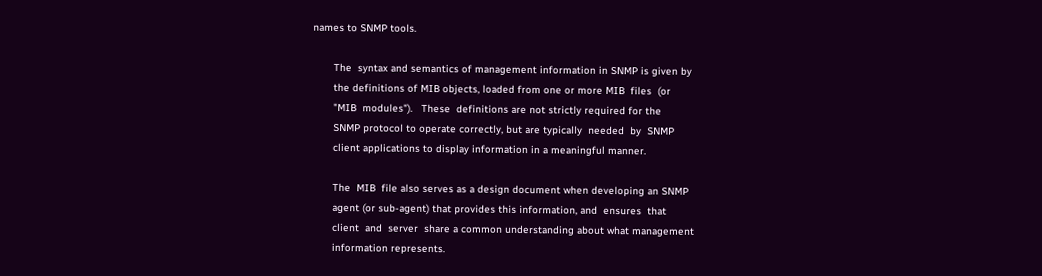names to SNMP tools.

       The  syntax and semantics of management information in SNMP is given by
       the definitions of MIB objects, loaded from one or more MIB  files  (or
       "MIB  modules").   These  definitions are not strictly required for the
       SNMP protocol to operate correctly, but are typically  needed  by  SNMP
       client applications to display information in a meaningful manner.

       The  MIB  file also serves as a design document when developing an SNMP
       agent (or sub-agent) that provides this information, and  ensures  that
       client  and  server  share a common understanding about what management
       information represents.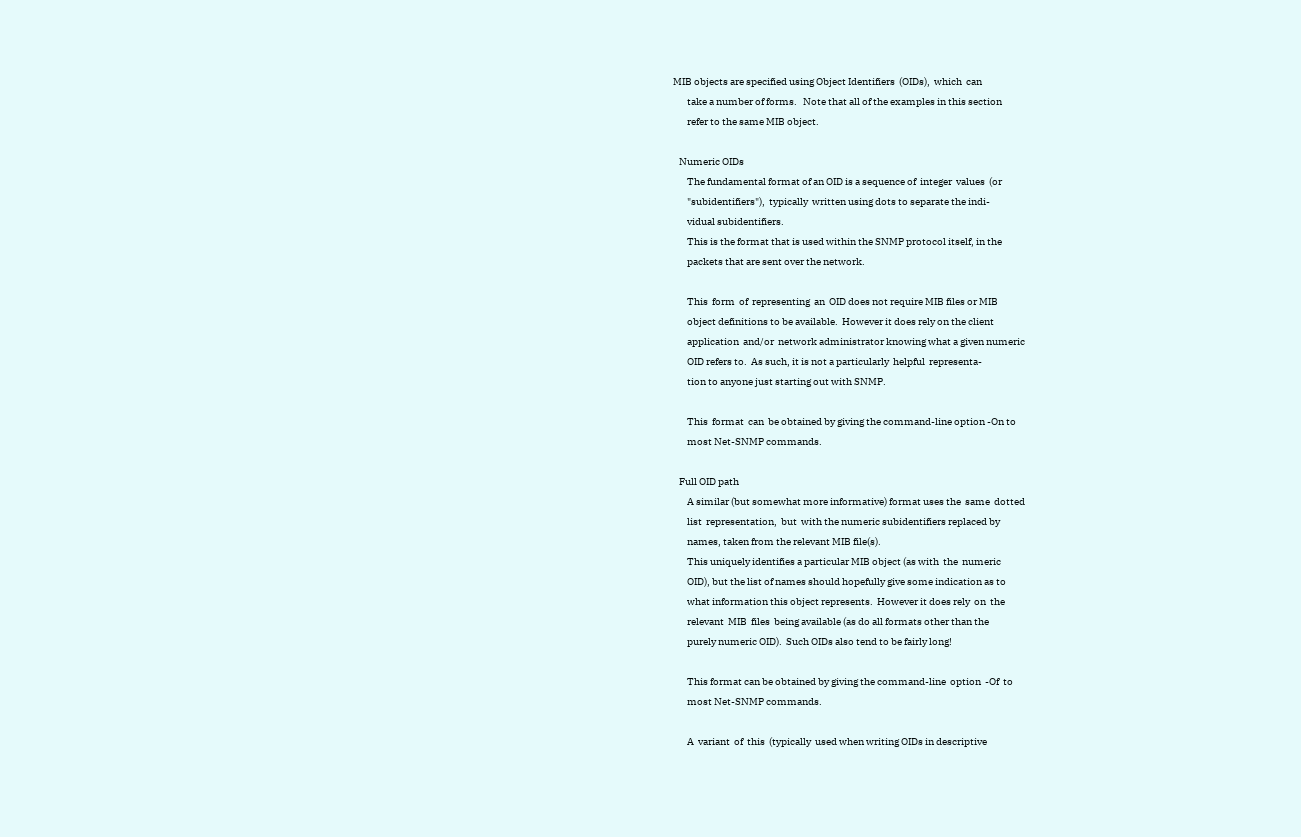MIB objects are specified using Object Identifiers  (OIDs),  which  can
       take a number of forms.   Note that all of the examples in this section
       refer to the same MIB object.

   Numeric OIDs
       The fundamental format of an OID is a sequence of  integer  values  (or
       "subidentifiers"),  typically  written using dots to separate the indi-
       vidual subidentifiers.
       This is the format that is used within the SNMP protocol itself, in the
       packets that are sent over the network.

       This  form  of  representing  an  OID does not require MIB files or MIB
       object definitions to be available.  However it does rely on the client
       application  and/or  network administrator knowing what a given numeric
       OID refers to.  As such, it is not a particularly  helpful  representa-
       tion to anyone just starting out with SNMP.

       This  format  can  be obtained by giving the command-line option -On to
       most Net-SNMP commands.

   Full OID path
       A similar (but somewhat more informative) format uses the  same  dotted
       list  representation,  but  with the numeric subidentifiers replaced by
       names, taken from the relevant MIB file(s).
       This uniquely identifies a particular MIB object (as with  the  numeric
       OID), but the list of names should hopefully give some indication as to
       what information this object represents.  However it does rely  on  the
       relevant  MIB  files  being available (as do all formats other than the
       purely numeric OID).  Such OIDs also tend to be fairly long!

       This format can be obtained by giving the command-line  option  -Of  to
       most Net-SNMP commands.

       A  variant  of  this  (typically  used when writing OIDs in descriptive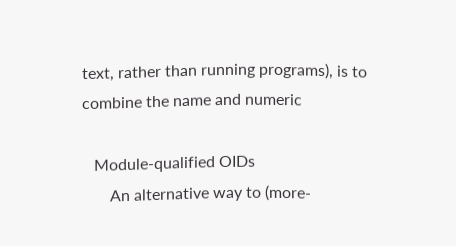text, rather than running programs), is to combine the name and numeric

   Module-qualified OIDs
       An alternative way to (more-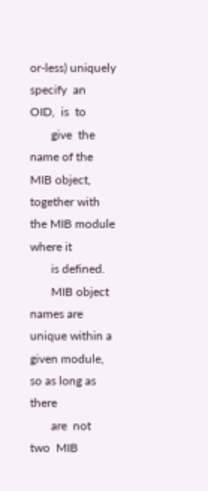or-less) uniquely specify  an  OID,  is  to
       give  the name of the MIB object, together with the MIB module where it
       is defined.
       MIB object names are unique within a given module, so as long as  there
       are  not  two  MIB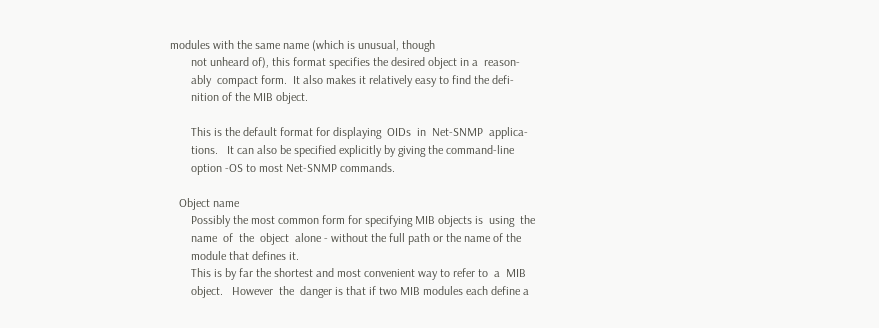modules with the same name (which is unusual, though
       not unheard of), this format specifies the desired object in a  reason-
       ably  compact form.  It also makes it relatively easy to find the defi-
       nition of the MIB object.

       This is the default format for displaying  OIDs  in  Net-SNMP  applica-
       tions.   It can also be specified explicitly by giving the command-line
       option -OS to most Net-SNMP commands.

   Object name
       Possibly the most common form for specifying MIB objects is  using  the
       name  of  the  object  alone - without the full path or the name of the
       module that defines it.
       This is by far the shortest and most convenient way to refer to  a  MIB
       object.   However  the  danger is that if two MIB modules each define a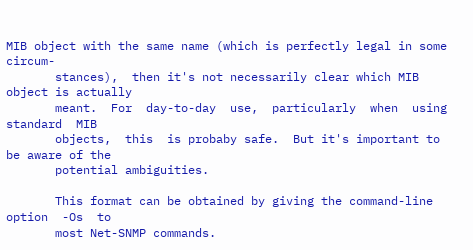MIB object with the same name (which is perfectly legal in some circum-
       stances),  then it's not necessarily clear which MIB object is actually
       meant.  For  day-to-day  use,  particularly  when  using  standard  MIB
       objects,  this  is probaby safe.  But it's important to be aware of the
       potential ambiguities.

       This format can be obtained by giving the command-line  option  -Os  to
       most Net-SNMP commands.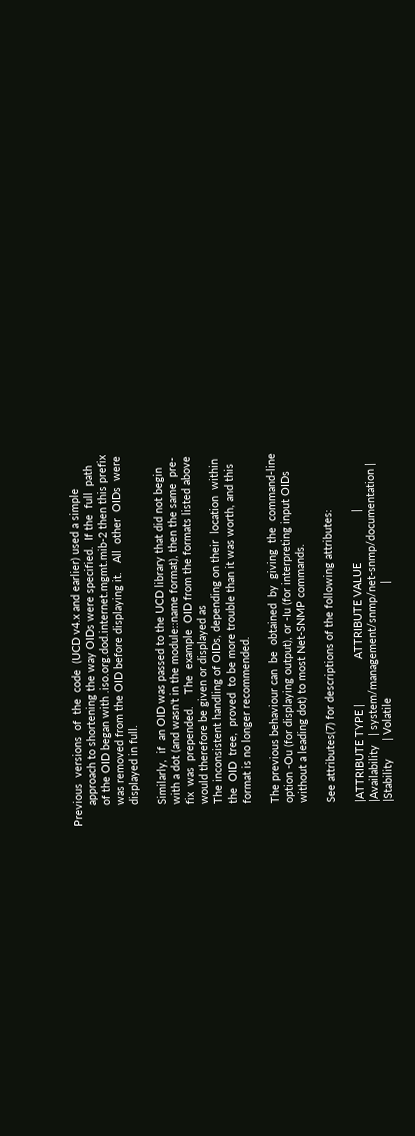Previous  versions  of  the  code  (UCD v4.x and earlier) used a simple
       approach to shortening the way OIDs were specified.  If the  full  path
       of the OID began with .iso.org.dod.internet.mgmt.mib-2 then this prefix
       was removed from the OID before displaying it.   All  other  OIDs  were
       displayed in full.

       Similarly,  if  an OID was passed to the UCD library that did not begin
       with a dot (and wasn't in the module::name format), then the same  pre-
       fix  was  prepended.    The  example  OID from the formats listed above
       would therefore be given or displayed as
       The inconsistent handling of OIDs, depending on their  location  within
       the  OID  tree,  proved  to be more trouble than it was worth, and this
       format is no longer recommended.

       The previous behaviour can  be  obtained  by  giving  the  command-line
       option -Ou (for displaying output), or -Iu (for interpreting input OIDs
       without a leading dot) to most Net-SNMP commands.

       See attributes(7) for descriptions of the following attributes:

       |ATTRIBUTE TYPE |               ATTRIBUTE VALUE                 |
       |Availability   | system/management/snmp/net-snmp/documentation |
       |Stability      | Volatile                                      |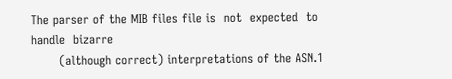The parser of the MIB files file is  not  expected  to  handle  bizarre
       (although correct) interpretations of the ASN.1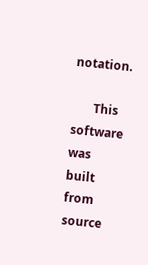notation.

       This     software     was    built    from    source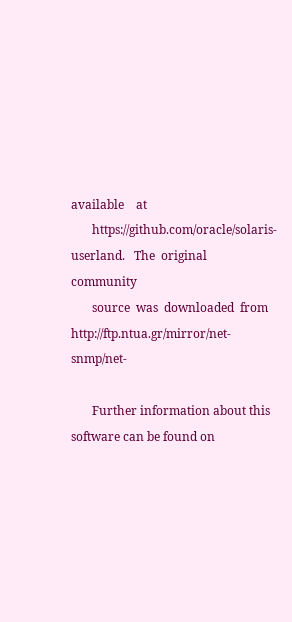available    at
       https://github.com/oracle/solaris-userland.   The  original   community
       source  was  downloaded  from   http://ftp.ntua.gr/mirror/net-snmp/net-

       Further information about this software can be found on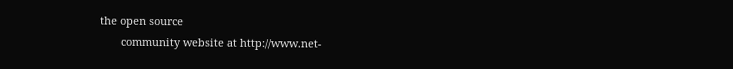the open source
       community website at http://www.net-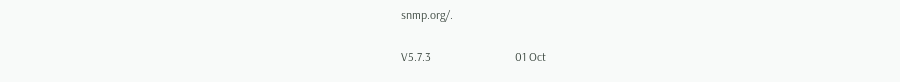snmp.org/.

V5.7.3                            01 Oct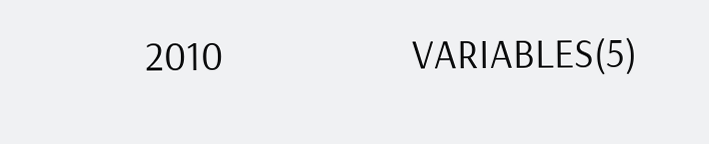2010                     VARIABLES(5)